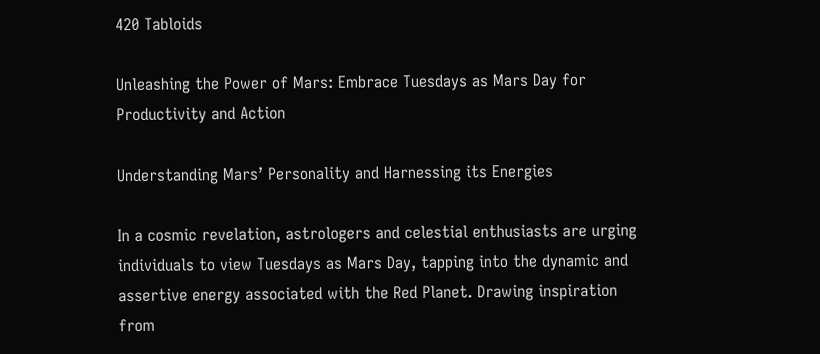420 Tabloids

Unleashing the Power of Mars: Embrace Tuesdays as Mars Day for Productivity and Action

Understanding Mars’ Personality and Harnessing its Energies

In a cosmic revelation, astrologers and celestial enthusiasts are urging individuals to view Tuesdays as Mars Day, tapping into the dynamic and assertive energy associated with the Red Planet. Drawing inspiration from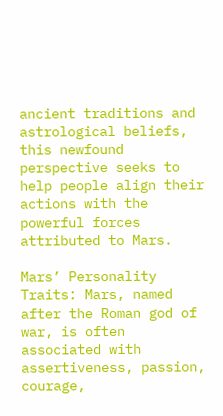ancient traditions and astrological beliefs, this newfound perspective seeks to help people align their actions with the powerful forces attributed to Mars.

Mars’ Personality Traits: Mars, named after the Roman god of war, is often associated with assertiveness, passion, courage,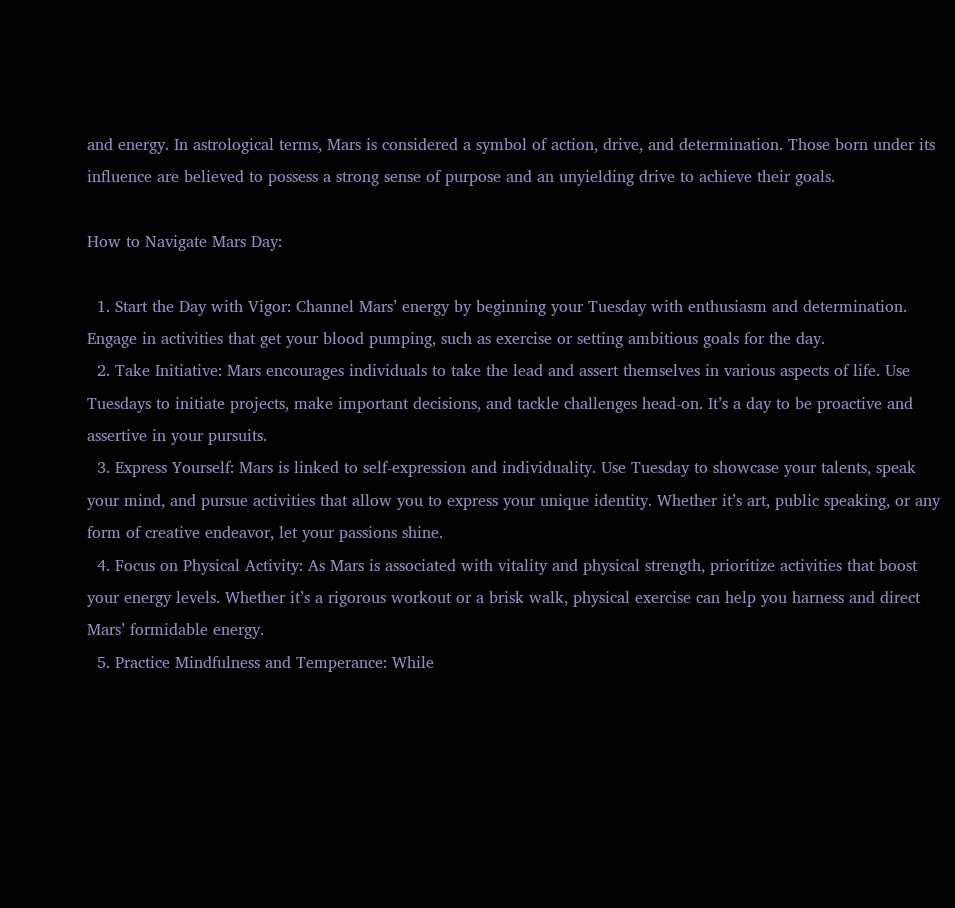and energy. In astrological terms, Mars is considered a symbol of action, drive, and determination. Those born under its influence are believed to possess a strong sense of purpose and an unyielding drive to achieve their goals.

How to Navigate Mars Day:

  1. Start the Day with Vigor: Channel Mars’ energy by beginning your Tuesday with enthusiasm and determination. Engage in activities that get your blood pumping, such as exercise or setting ambitious goals for the day.
  2. Take Initiative: Mars encourages individuals to take the lead and assert themselves in various aspects of life. Use Tuesdays to initiate projects, make important decisions, and tackle challenges head-on. It’s a day to be proactive and assertive in your pursuits.
  3. Express Yourself: Mars is linked to self-expression and individuality. Use Tuesday to showcase your talents, speak your mind, and pursue activities that allow you to express your unique identity. Whether it’s art, public speaking, or any form of creative endeavor, let your passions shine.
  4. Focus on Physical Activity: As Mars is associated with vitality and physical strength, prioritize activities that boost your energy levels. Whether it’s a rigorous workout or a brisk walk, physical exercise can help you harness and direct Mars’ formidable energy.
  5. Practice Mindfulness and Temperance: While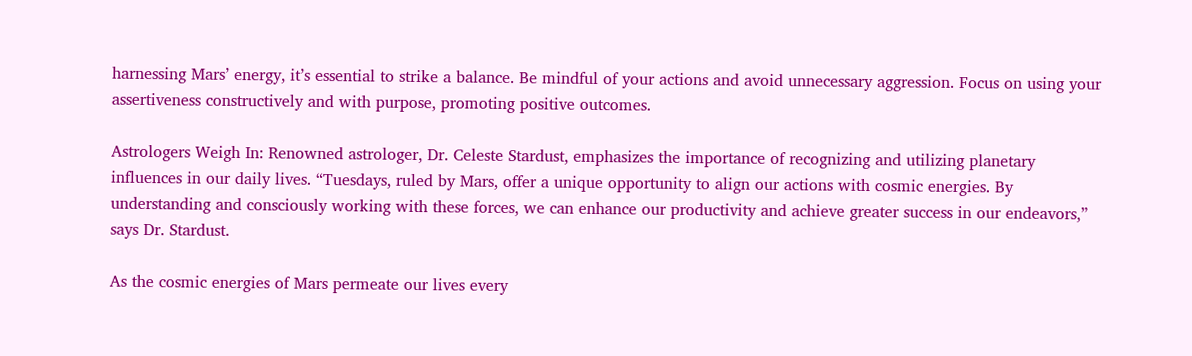harnessing Mars’ energy, it’s essential to strike a balance. Be mindful of your actions and avoid unnecessary aggression. Focus on using your assertiveness constructively and with purpose, promoting positive outcomes.

Astrologers Weigh In: Renowned astrologer, Dr. Celeste Stardust, emphasizes the importance of recognizing and utilizing planetary influences in our daily lives. “Tuesdays, ruled by Mars, offer a unique opportunity to align our actions with cosmic energies. By understanding and consciously working with these forces, we can enhance our productivity and achieve greater success in our endeavors,” says Dr. Stardust.

As the cosmic energies of Mars permeate our lives every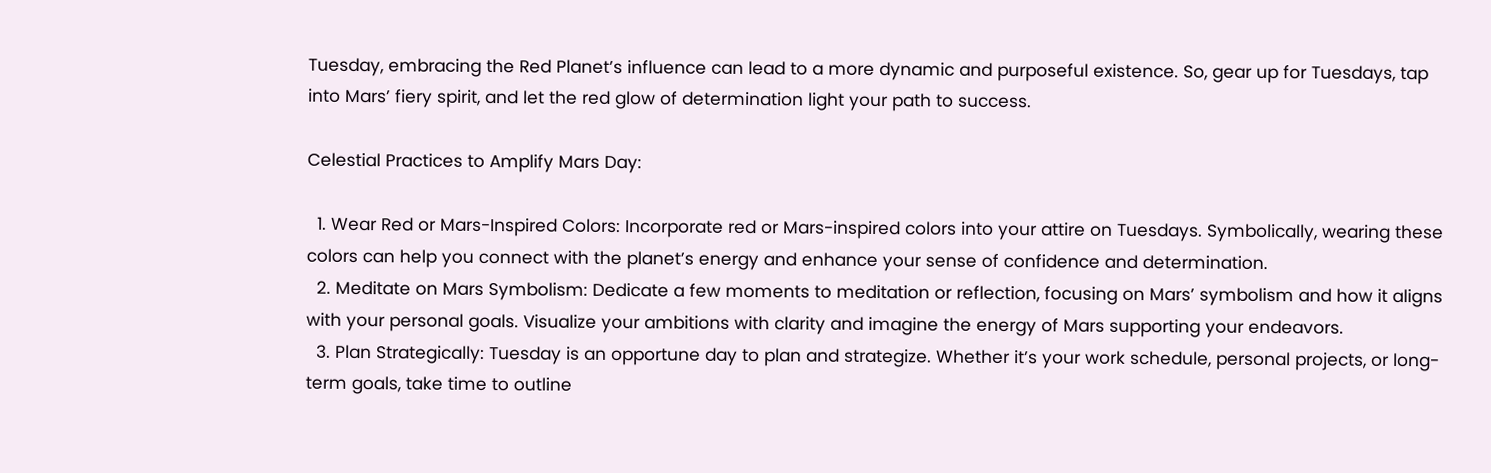Tuesday, embracing the Red Planet’s influence can lead to a more dynamic and purposeful existence. So, gear up for Tuesdays, tap into Mars’ fiery spirit, and let the red glow of determination light your path to success.

Celestial Practices to Amplify Mars Day:

  1. Wear Red or Mars-Inspired Colors: Incorporate red or Mars-inspired colors into your attire on Tuesdays. Symbolically, wearing these colors can help you connect with the planet’s energy and enhance your sense of confidence and determination.
  2. Meditate on Mars Symbolism: Dedicate a few moments to meditation or reflection, focusing on Mars’ symbolism and how it aligns with your personal goals. Visualize your ambitions with clarity and imagine the energy of Mars supporting your endeavors.
  3. Plan Strategically: Tuesday is an opportune day to plan and strategize. Whether it’s your work schedule, personal projects, or long-term goals, take time to outline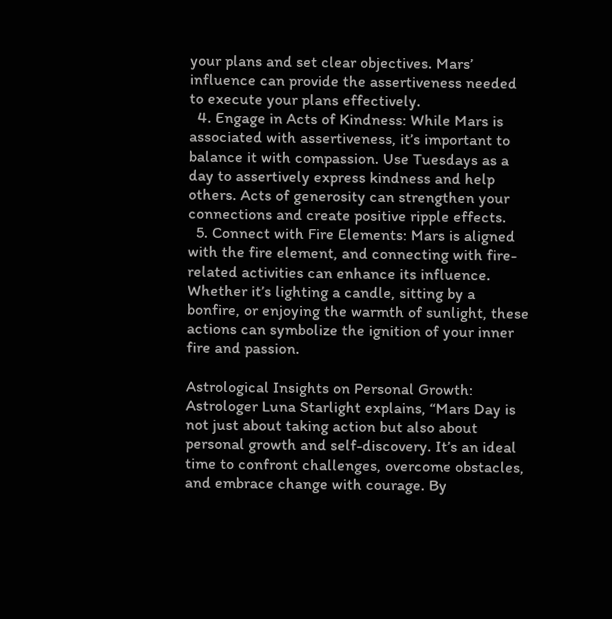your plans and set clear objectives. Mars’ influence can provide the assertiveness needed to execute your plans effectively.
  4. Engage in Acts of Kindness: While Mars is associated with assertiveness, it’s important to balance it with compassion. Use Tuesdays as a day to assertively express kindness and help others. Acts of generosity can strengthen your connections and create positive ripple effects.
  5. Connect with Fire Elements: Mars is aligned with the fire element, and connecting with fire-related activities can enhance its influence. Whether it’s lighting a candle, sitting by a bonfire, or enjoying the warmth of sunlight, these actions can symbolize the ignition of your inner fire and passion.

Astrological Insights on Personal Growth: Astrologer Luna Starlight explains, “Mars Day is not just about taking action but also about personal growth and self-discovery. It’s an ideal time to confront challenges, overcome obstacles, and embrace change with courage. By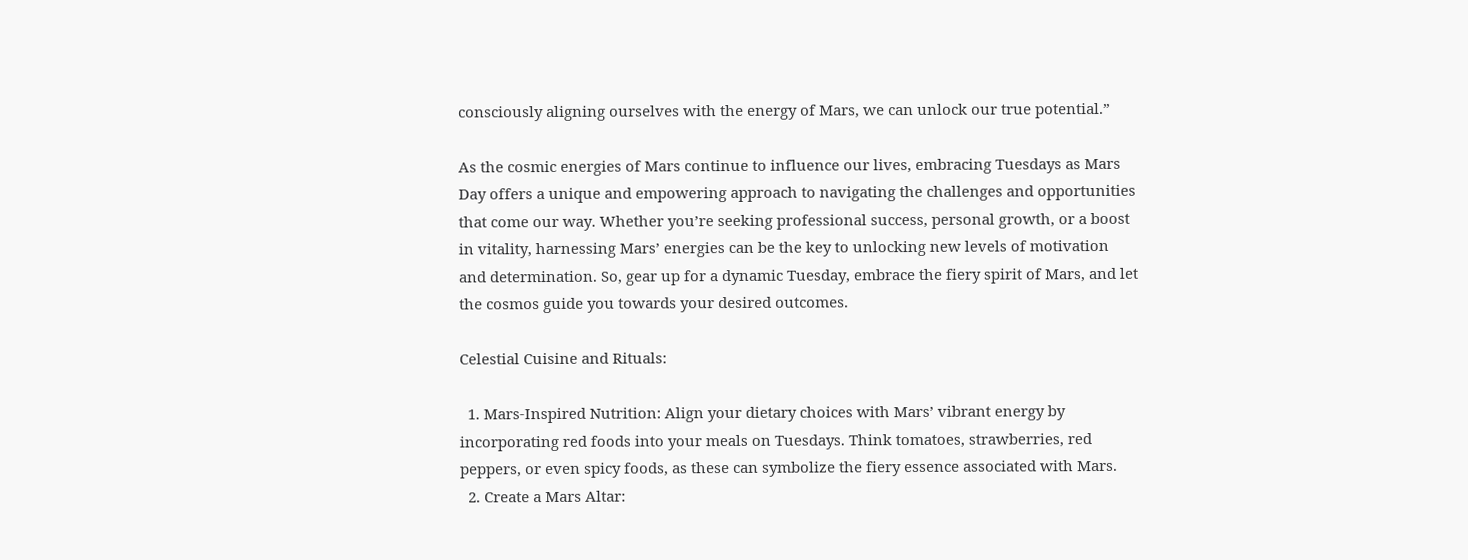consciously aligning ourselves with the energy of Mars, we can unlock our true potential.”

As the cosmic energies of Mars continue to influence our lives, embracing Tuesdays as Mars Day offers a unique and empowering approach to navigating the challenges and opportunities that come our way. Whether you’re seeking professional success, personal growth, or a boost in vitality, harnessing Mars’ energies can be the key to unlocking new levels of motivation and determination. So, gear up for a dynamic Tuesday, embrace the fiery spirit of Mars, and let the cosmos guide you towards your desired outcomes.

Celestial Cuisine and Rituals:

  1. Mars-Inspired Nutrition: Align your dietary choices with Mars’ vibrant energy by incorporating red foods into your meals on Tuesdays. Think tomatoes, strawberries, red peppers, or even spicy foods, as these can symbolize the fiery essence associated with Mars.
  2. Create a Mars Altar: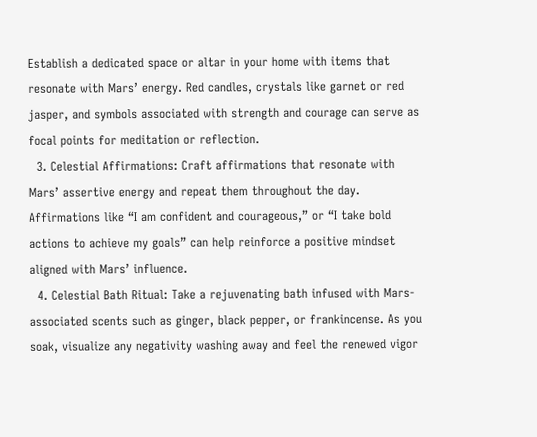Establish a dedicated space or altar in your home with items that resonate with Mars’ energy. Red candles, crystals like garnet or red jasper, and symbols associated with strength and courage can serve as focal points for meditation or reflection.
  3. Celestial Affirmations: Craft affirmations that resonate with Mars’ assertive energy and repeat them throughout the day. Affirmations like “I am confident and courageous,” or “I take bold actions to achieve my goals” can help reinforce a positive mindset aligned with Mars’ influence.
  4. Celestial Bath Ritual: Take a rejuvenating bath infused with Mars-associated scents such as ginger, black pepper, or frankincense. As you soak, visualize any negativity washing away and feel the renewed vigor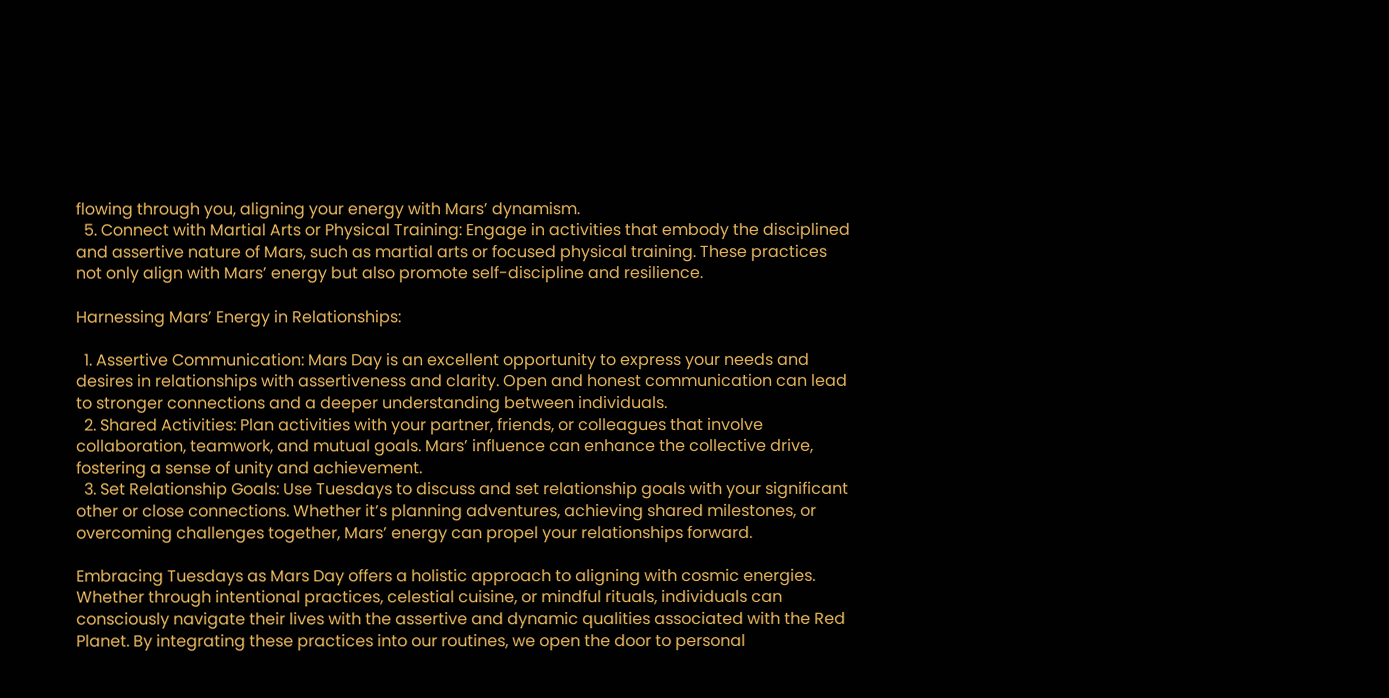flowing through you, aligning your energy with Mars’ dynamism.
  5. Connect with Martial Arts or Physical Training: Engage in activities that embody the disciplined and assertive nature of Mars, such as martial arts or focused physical training. These practices not only align with Mars’ energy but also promote self-discipline and resilience.

Harnessing Mars’ Energy in Relationships:

  1. Assertive Communication: Mars Day is an excellent opportunity to express your needs and desires in relationships with assertiveness and clarity. Open and honest communication can lead to stronger connections and a deeper understanding between individuals.
  2. Shared Activities: Plan activities with your partner, friends, or colleagues that involve collaboration, teamwork, and mutual goals. Mars’ influence can enhance the collective drive, fostering a sense of unity and achievement.
  3. Set Relationship Goals: Use Tuesdays to discuss and set relationship goals with your significant other or close connections. Whether it’s planning adventures, achieving shared milestones, or overcoming challenges together, Mars’ energy can propel your relationships forward.

Embracing Tuesdays as Mars Day offers a holistic approach to aligning with cosmic energies. Whether through intentional practices, celestial cuisine, or mindful rituals, individuals can consciously navigate their lives with the assertive and dynamic qualities associated with the Red Planet. By integrating these practices into our routines, we open the door to personal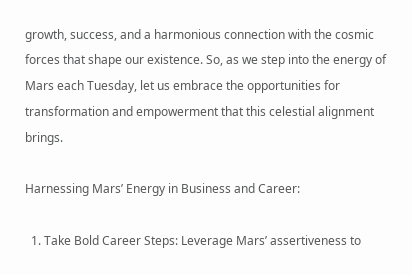growth, success, and a harmonious connection with the cosmic forces that shape our existence. So, as we step into the energy of Mars each Tuesday, let us embrace the opportunities for transformation and empowerment that this celestial alignment brings.

Harnessing Mars’ Energy in Business and Career:

  1. Take Bold Career Steps: Leverage Mars’ assertiveness to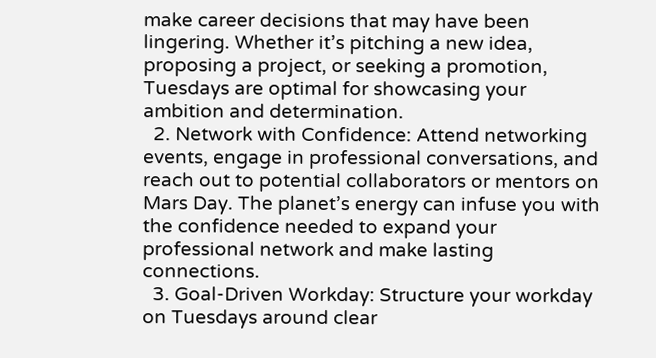make career decisions that may have been lingering. Whether it’s pitching a new idea, proposing a project, or seeking a promotion, Tuesdays are optimal for showcasing your ambition and determination.
  2. Network with Confidence: Attend networking events, engage in professional conversations, and reach out to potential collaborators or mentors on Mars Day. The planet’s energy can infuse you with the confidence needed to expand your professional network and make lasting connections.
  3. Goal-Driven Workday: Structure your workday on Tuesdays around clear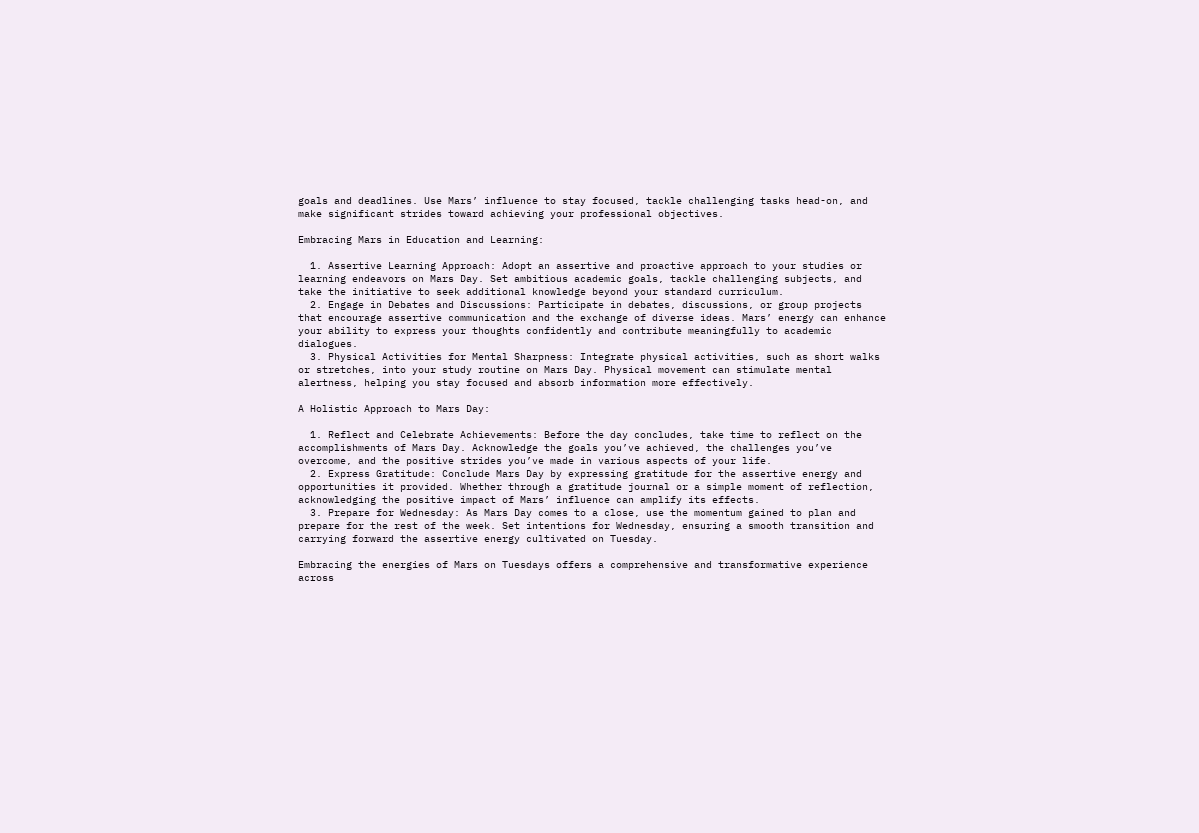goals and deadlines. Use Mars’ influence to stay focused, tackle challenging tasks head-on, and make significant strides toward achieving your professional objectives.

Embracing Mars in Education and Learning:

  1. Assertive Learning Approach: Adopt an assertive and proactive approach to your studies or learning endeavors on Mars Day. Set ambitious academic goals, tackle challenging subjects, and take the initiative to seek additional knowledge beyond your standard curriculum.
  2. Engage in Debates and Discussions: Participate in debates, discussions, or group projects that encourage assertive communication and the exchange of diverse ideas. Mars’ energy can enhance your ability to express your thoughts confidently and contribute meaningfully to academic dialogues.
  3. Physical Activities for Mental Sharpness: Integrate physical activities, such as short walks or stretches, into your study routine on Mars Day. Physical movement can stimulate mental alertness, helping you stay focused and absorb information more effectively.

A Holistic Approach to Mars Day:

  1. Reflect and Celebrate Achievements: Before the day concludes, take time to reflect on the accomplishments of Mars Day. Acknowledge the goals you’ve achieved, the challenges you’ve overcome, and the positive strides you’ve made in various aspects of your life.
  2. Express Gratitude: Conclude Mars Day by expressing gratitude for the assertive energy and opportunities it provided. Whether through a gratitude journal or a simple moment of reflection, acknowledging the positive impact of Mars’ influence can amplify its effects.
  3. Prepare for Wednesday: As Mars Day comes to a close, use the momentum gained to plan and prepare for the rest of the week. Set intentions for Wednesday, ensuring a smooth transition and carrying forward the assertive energy cultivated on Tuesday.

Embracing the energies of Mars on Tuesdays offers a comprehensive and transformative experience across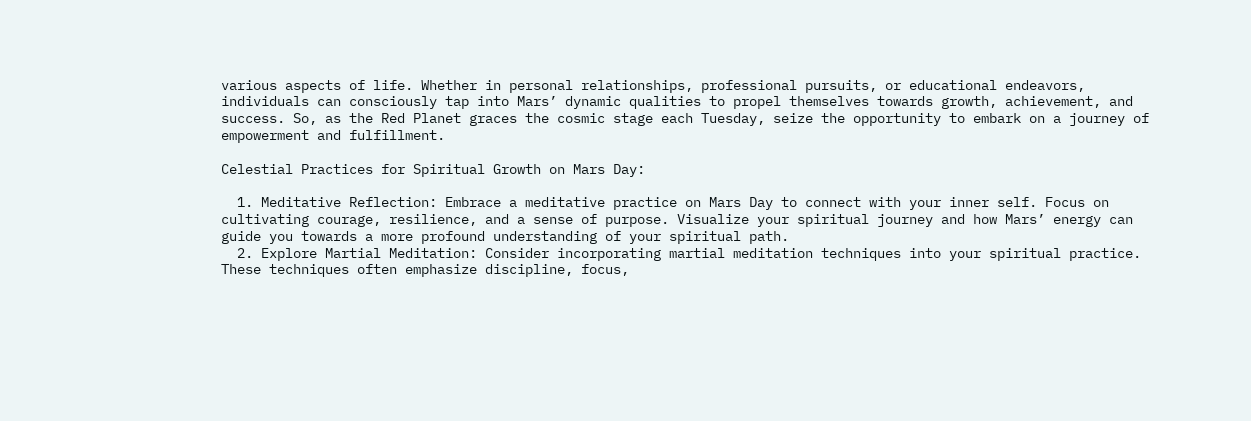various aspects of life. Whether in personal relationships, professional pursuits, or educational endeavors, individuals can consciously tap into Mars’ dynamic qualities to propel themselves towards growth, achievement, and success. So, as the Red Planet graces the cosmic stage each Tuesday, seize the opportunity to embark on a journey of empowerment and fulfillment.

Celestial Practices for Spiritual Growth on Mars Day:

  1. Meditative Reflection: Embrace a meditative practice on Mars Day to connect with your inner self. Focus on cultivating courage, resilience, and a sense of purpose. Visualize your spiritual journey and how Mars’ energy can guide you towards a more profound understanding of your spiritual path.
  2. Explore Martial Meditation: Consider incorporating martial meditation techniques into your spiritual practice. These techniques often emphasize discipline, focus,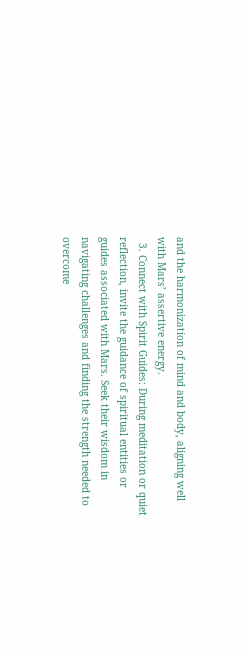and the harmonization of mind and body, aligning well with Mars’ assertive energy.
  3. Connect with Spirit Guides: During meditation or quiet reflection, invite the guidance of spiritual entities or guides associated with Mars. Seek their wisdom in navigating challenges and finding the strength needed to overcome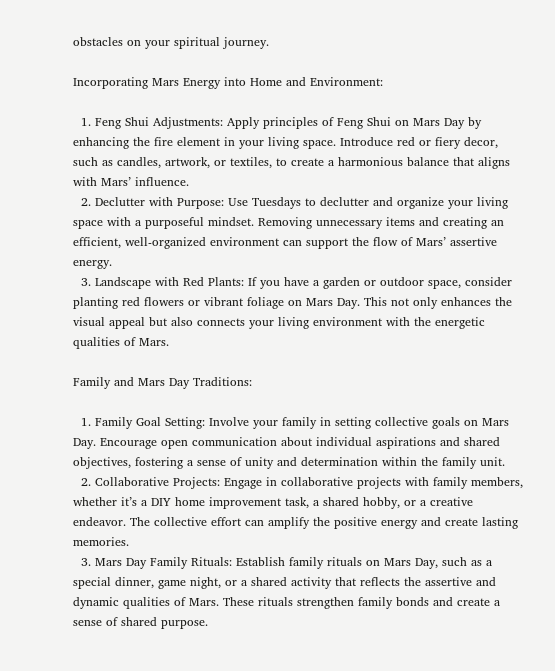obstacles on your spiritual journey.

Incorporating Mars Energy into Home and Environment:

  1. Feng Shui Adjustments: Apply principles of Feng Shui on Mars Day by enhancing the fire element in your living space. Introduce red or fiery decor, such as candles, artwork, or textiles, to create a harmonious balance that aligns with Mars’ influence.
  2. Declutter with Purpose: Use Tuesdays to declutter and organize your living space with a purposeful mindset. Removing unnecessary items and creating an efficient, well-organized environment can support the flow of Mars’ assertive energy.
  3. Landscape with Red Plants: If you have a garden or outdoor space, consider planting red flowers or vibrant foliage on Mars Day. This not only enhances the visual appeal but also connects your living environment with the energetic qualities of Mars.

Family and Mars Day Traditions:

  1. Family Goal Setting: Involve your family in setting collective goals on Mars Day. Encourage open communication about individual aspirations and shared objectives, fostering a sense of unity and determination within the family unit.
  2. Collaborative Projects: Engage in collaborative projects with family members, whether it’s a DIY home improvement task, a shared hobby, or a creative endeavor. The collective effort can amplify the positive energy and create lasting memories.
  3. Mars Day Family Rituals: Establish family rituals on Mars Day, such as a special dinner, game night, or a shared activity that reflects the assertive and dynamic qualities of Mars. These rituals strengthen family bonds and create a sense of shared purpose.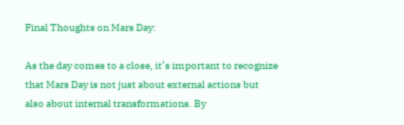Final Thoughts on Mars Day:

As the day comes to a close, it’s important to recognize that Mars Day is not just about external actions but also about internal transformations. By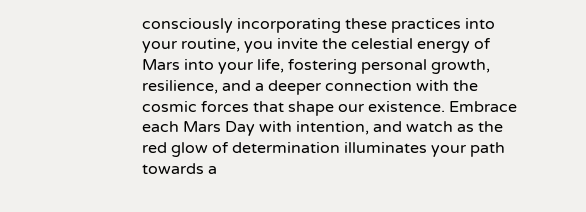consciously incorporating these practices into your routine, you invite the celestial energy of Mars into your life, fostering personal growth, resilience, and a deeper connection with the cosmic forces that shape our existence. Embrace each Mars Day with intention, and watch as the red glow of determination illuminates your path towards a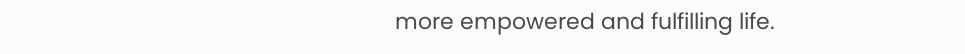more empowered and fulfilling life.